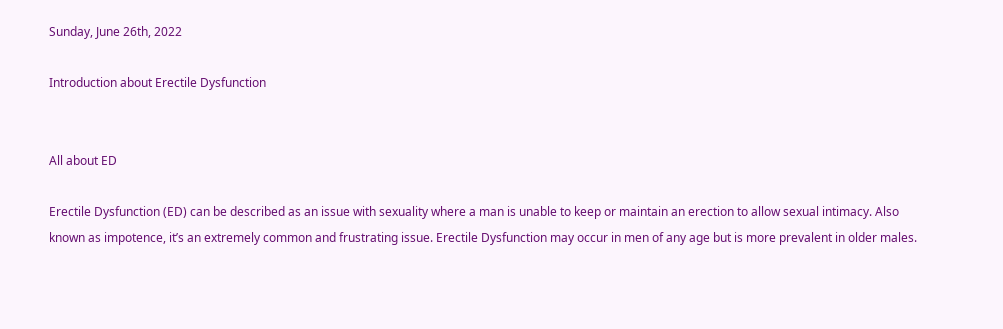Sunday, June 26th, 2022

Introduction about Erectile Dysfunction


All about ED

Erectile Dysfunction (ED) can be described as an issue with sexuality where a man is unable to keep or maintain an erection to allow sexual intimacy. Also known as impotence, it’s an extremely common and frustrating issue. Erectile Dysfunction may occur in men of any age but is more prevalent in older males.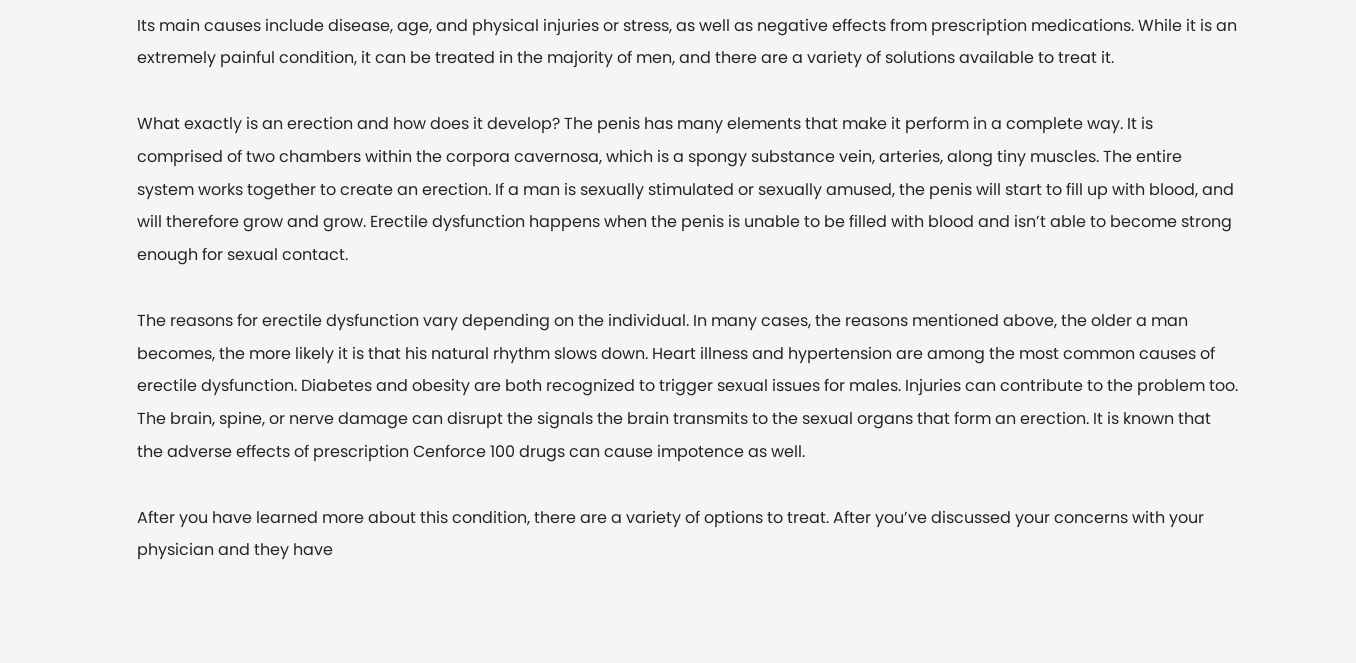Its main causes include disease, age, and physical injuries or stress, as well as negative effects from prescription medications. While it is an extremely painful condition, it can be treated in the majority of men, and there are a variety of solutions available to treat it.

What exactly is an erection and how does it develop? The penis has many elements that make it perform in a complete way. It is comprised of two chambers within the corpora cavernosa, which is a spongy substance vein, arteries, along tiny muscles. The entire system works together to create an erection. If a man is sexually stimulated or sexually amused, the penis will start to fill up with blood, and will therefore grow and grow. Erectile dysfunction happens when the penis is unable to be filled with blood and isn’t able to become strong enough for sexual contact.

The reasons for erectile dysfunction vary depending on the individual. In many cases, the reasons mentioned above, the older a man becomes, the more likely it is that his natural rhythm slows down. Heart illness and hypertension are among the most common causes of erectile dysfunction. Diabetes and obesity are both recognized to trigger sexual issues for males. Injuries can contribute to the problem too. The brain, spine, or nerve damage can disrupt the signals the brain transmits to the sexual organs that form an erection. It is known that the adverse effects of prescription Cenforce 100 drugs can cause impotence as well.

After you have learned more about this condition, there are a variety of options to treat. After you’ve discussed your concerns with your physician and they have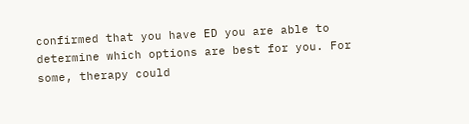confirmed that you have ED you are able to determine which options are best for you. For some, therapy could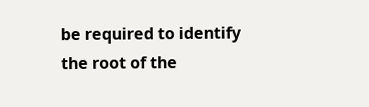be required to identify the root of the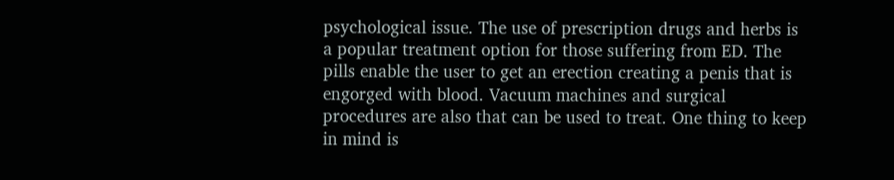psychological issue. The use of prescription drugs and herbs is a popular treatment option for those suffering from ED. The pills enable the user to get an erection creating a penis that is engorged with blood. Vacuum machines and surgical procedures are also that can be used to treat. One thing to keep in mind is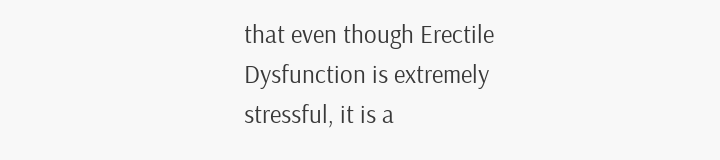that even though Erectile Dysfunction is extremely stressful, it is a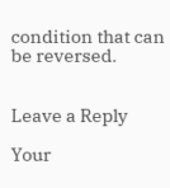condition that can be reversed.


Leave a Reply

Your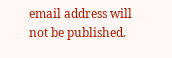email address will not be published.